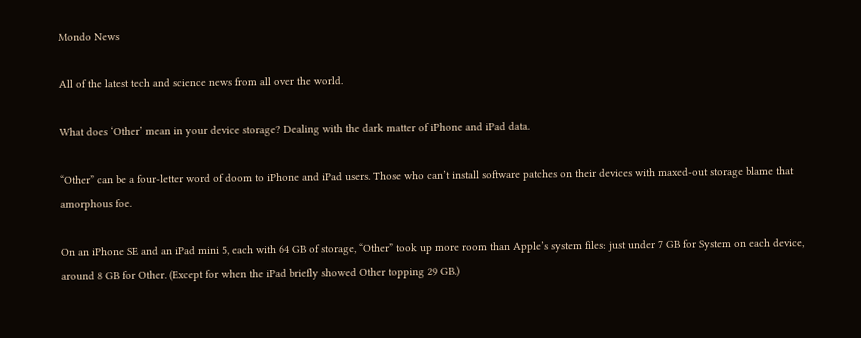Mondo News

All of the latest tech and science news from all over the world.

What does ‘Other’ mean in your device storage? Dealing with the dark matter of iPhone and iPad data.

“Other” can be a four-letter word of doom to iPhone and iPad users. Those who can’t install software patches on their devices with maxed-out storage blame that amorphous foe.

On an iPhone SE and an iPad mini 5, each with 64 GB of storage, “Other” took up more room than Apple’s system files: just under 7 GB for System on each device, around 8 GB for Other. (Except for when the iPad briefly showed Other topping 29 GB.)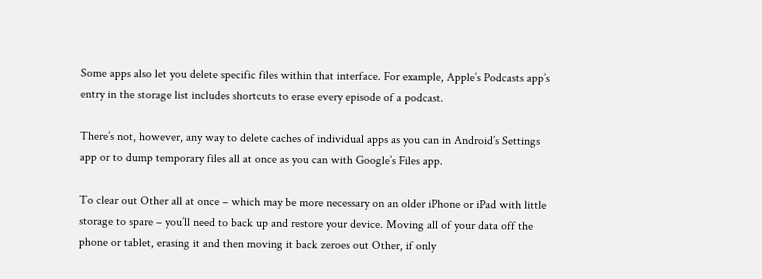Some apps also let you delete specific files within that interface. For example, Apple’s Podcasts app’s entry in the storage list includes shortcuts to erase every episode of a podcast.

There’s not, however, any way to delete caches of individual apps as you can in Android’s Settings app or to dump temporary files all at once as you can with Google’s Files app.

To clear out Other all at once – which may be more necessary on an older iPhone or iPad with little storage to spare – you’ll need to back up and restore your device. Moving all of your data off the phone or tablet, erasing it and then moving it back zeroes out Other, if only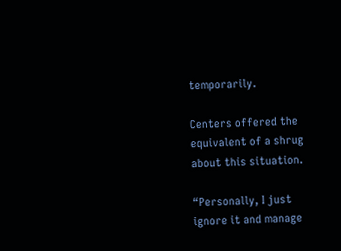temporarily.

Centers offered the equivalent of a shrug about this situation.

“Personally, I just ignore it and manage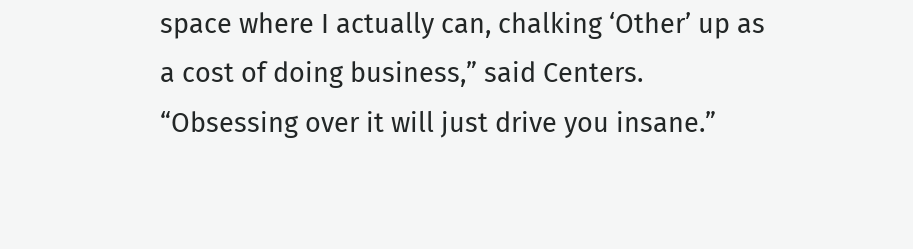space where I actually can, chalking ‘Other’ up as a cost of doing business,” said Centers. “Obsessing over it will just drive you insane.”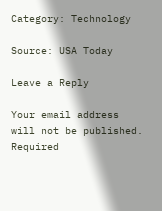Category: Technology

Source: USA Today

Leave a Reply

Your email address will not be published. Required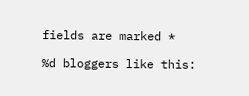fields are marked *

%d bloggers like this: